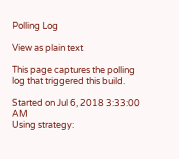Polling Log

View as plain text

This page captures the polling log that triggered this build.

Started on Jul 6, 2018 3:33:00 AM
Using strategy: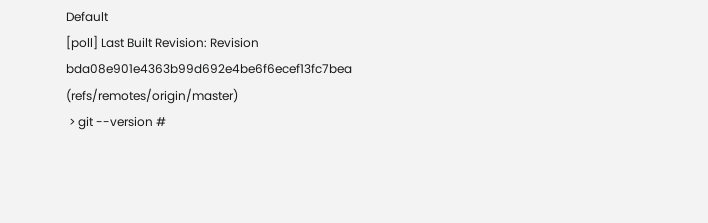Default
[poll] Last Built Revision: Revision bda08e901e4363b99d692e4be6f6ecef13fc7bea (refs/remotes/origin/master)
 > git --version #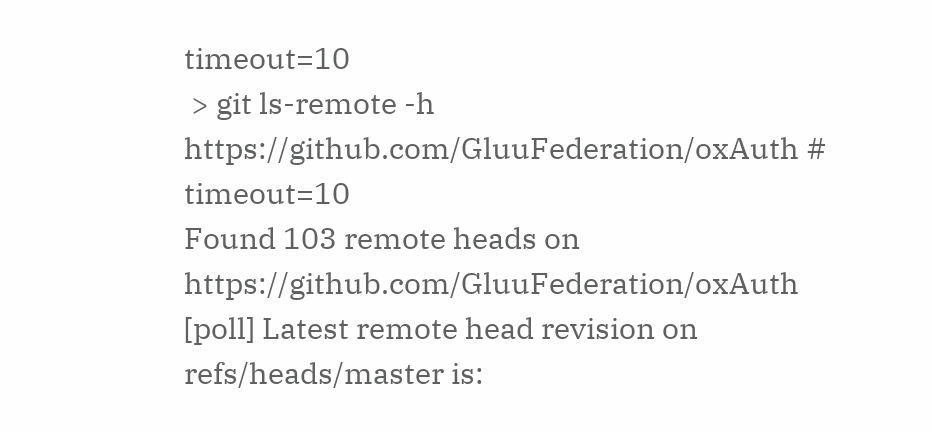timeout=10
 > git ls-remote -h https://github.com/GluuFederation/oxAuth # timeout=10
Found 103 remote heads on https://github.com/GluuFederation/oxAuth
[poll] Latest remote head revision on refs/heads/master is: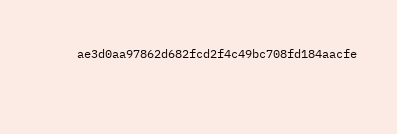ae3d0aa97862d682fcd2f4c49bc708fd184aacfe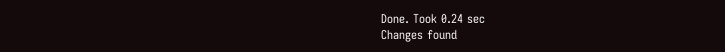Done. Took 0.24 sec
Changes found